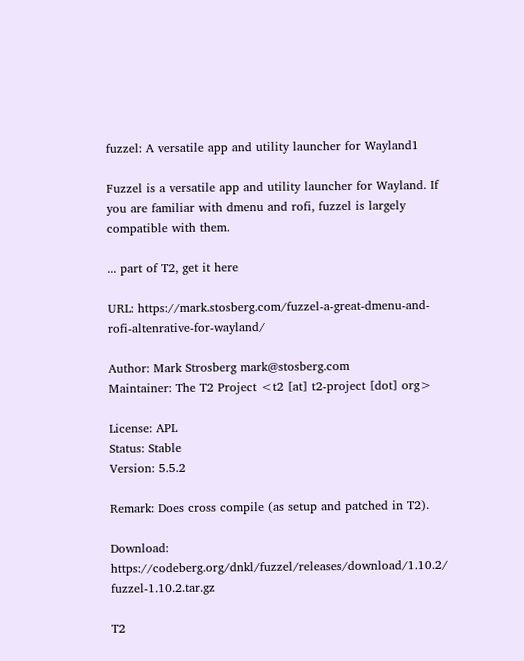fuzzel: A versatile app and utility launcher for Wayland1

Fuzzel is a versatile app and utility launcher for Wayland. If you are familiar with dmenu and rofi, fuzzel is largely compatible with them.

... part of T2, get it here

URL: https://mark.stosberg.com/fuzzel-a-great-dmenu-and-rofi-altenrative-for-wayland/

Author: Mark Strosberg mark@stosberg.com
Maintainer: The T2 Project <t2 [at] t2-project [dot] org>

License: APL
Status: Stable
Version: 5.5.2

Remark: Does cross compile (as setup and patched in T2).

Download: https://codeberg.org/dnkl/fuzzel/releases/download/1.10.2/ fuzzel-1.10.2.tar.gz

T2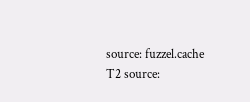source: fuzzel.cache
T2 source: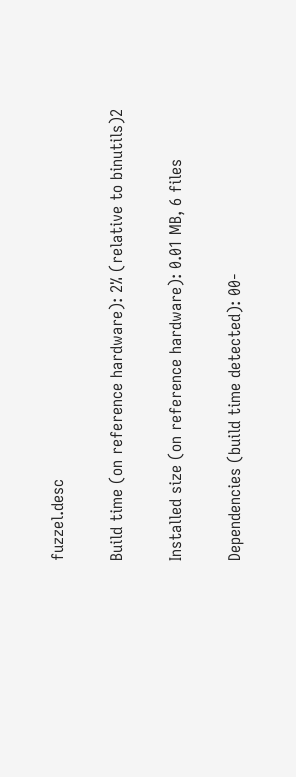fuzzel.desc

Build time (on reference hardware): 2% (relative to binutils)2

Installed size (on reference hardware): 0.01 MB, 6 files

Dependencies (build time detected): 00-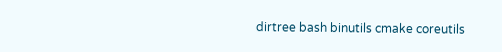dirtree bash binutils cmake coreutils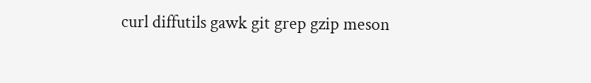curl diffutils gawk git grep gzip meson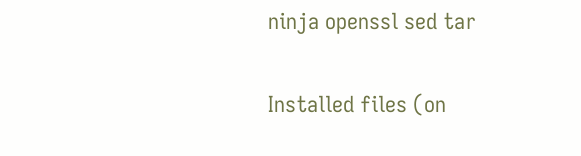ninja openssl sed tar

Installed files (on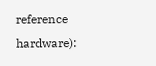reference hardware):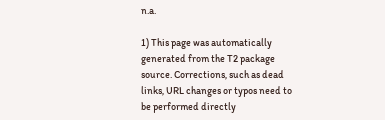n.a.

1) This page was automatically generated from the T2 package source. Corrections, such as dead links, URL changes or typos need to be performed directly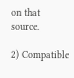on that source.

2) Compatible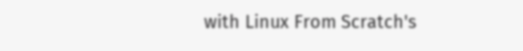with Linux From Scratch's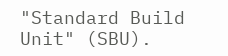"Standard Build Unit" (SBU).